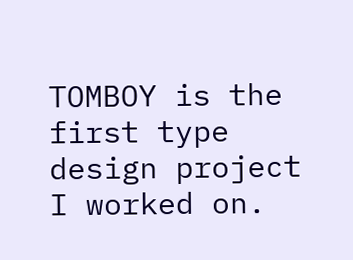TOMBOY is the first type design project I worked on.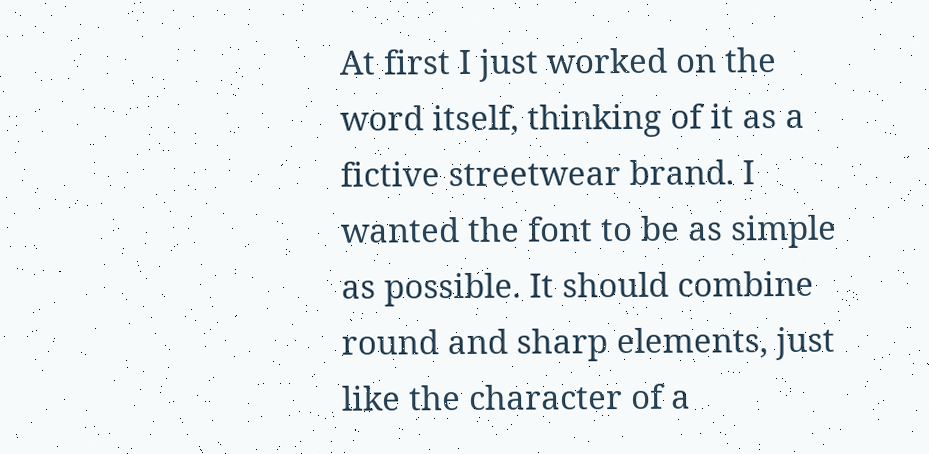At first I just worked on the word itself, thinking of it as a fictive streetwear brand. I wanted the font to be as simple as possible. It should combine round and sharp elements, just like the character of a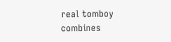real tomboy combines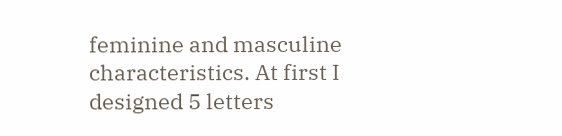feminine and masculine characteristics. At first I designed 5 letters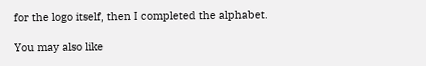for the logo itself, then I completed the alphabet.

You may also like